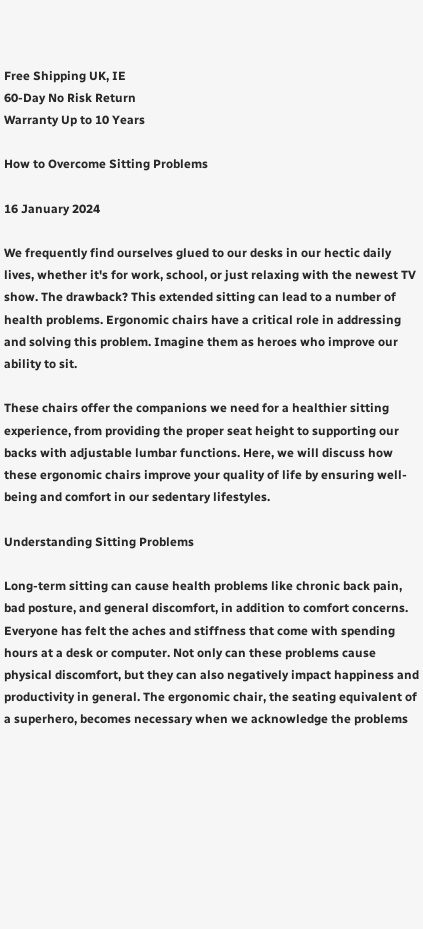Free Shipping UK, IE
60-Day No Risk Return
Warranty Up to 10 Years

How to Overcome Sitting Problems

16 January 2024

We frequently find ourselves glued to our desks in our hectic daily lives, whether it's for work, school, or just relaxing with the newest TV show. The drawback? This extended sitting can lead to a number of health problems. Ergonomic chairs have a critical role in addressing and solving this problem. Imagine them as heroes who improve our ability to sit.

These chairs offer the companions we need for a healthier sitting experience, from providing the proper seat height to supporting our backs with adjustable lumbar functions. Here, we will discuss how these ergonomic chairs improve your quality of life by ensuring well-being and comfort in our sedentary lifestyles.

Understanding Sitting Problems

Long-term sitting can cause health problems like chronic back pain, bad posture, and general discomfort, in addition to comfort concerns. Everyone has felt the aches and stiffness that come with spending hours at a desk or computer. Not only can these problems cause physical discomfort, but they can also negatively impact happiness and productivity in general. The ergonomic chair, the seating equivalent of a superhero, becomes necessary when we acknowledge the problems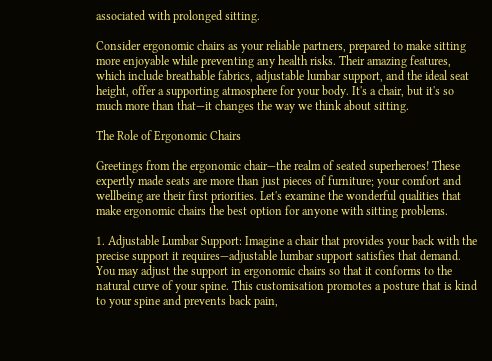associated with prolonged sitting.

Consider ergonomic chairs as your reliable partners, prepared to make sitting more enjoyable while preventing any health risks. Their amazing features, which include breathable fabrics, adjustable lumbar support, and the ideal seat height, offer a supporting atmosphere for your body. It's a chair, but it's so much more than that—it changes the way we think about sitting.

The Role of Ergonomic Chairs

Greetings from the ergonomic chair—the realm of seated superheroes! These expertly made seats are more than just pieces of furniture; your comfort and wellbeing are their first priorities. Let's examine the wonderful qualities that make ergonomic chairs the best option for anyone with sitting problems.

1. Adjustable Lumbar Support: Imagine a chair that provides your back with the precise support it requires—adjustable lumbar support satisfies that demand. You may adjust the support in ergonomic chairs so that it conforms to the natural curve of your spine. This customisation promotes a posture that is kind to your spine and prevents back pain,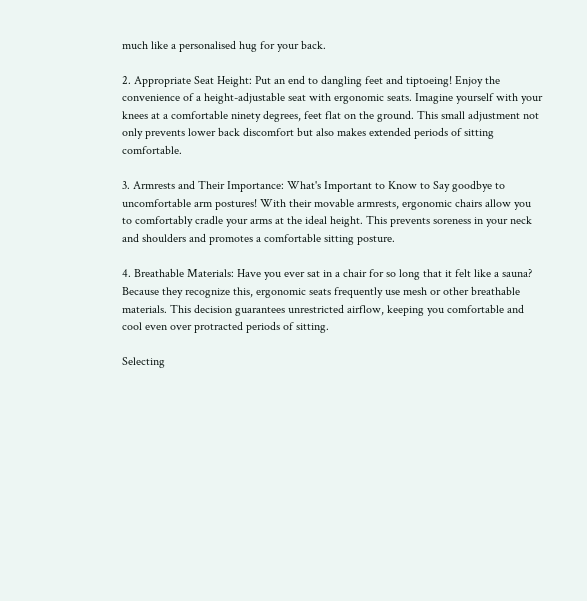much like a personalised hug for your back.

2. Appropriate Seat Height: Put an end to dangling feet and tiptoeing! Enjoy the convenience of a height-adjustable seat with ergonomic seats. Imagine yourself with your knees at a comfortable ninety degrees, feet flat on the ground. This small adjustment not only prevents lower back discomfort but also makes extended periods of sitting comfortable.

3. Armrests and Their Importance: What's Important to Know to Say goodbye to uncomfortable arm postures! With their movable armrests, ergonomic chairs allow you to comfortably cradle your arms at the ideal height. This prevents soreness in your neck and shoulders and promotes a comfortable sitting posture.

4. Breathable Materials: Have you ever sat in a chair for so long that it felt like a sauna? Because they recognize this, ergonomic seats frequently use mesh or other breathable materials. This decision guarantees unrestricted airflow, keeping you comfortable and cool even over protracted periods of sitting.

Selecting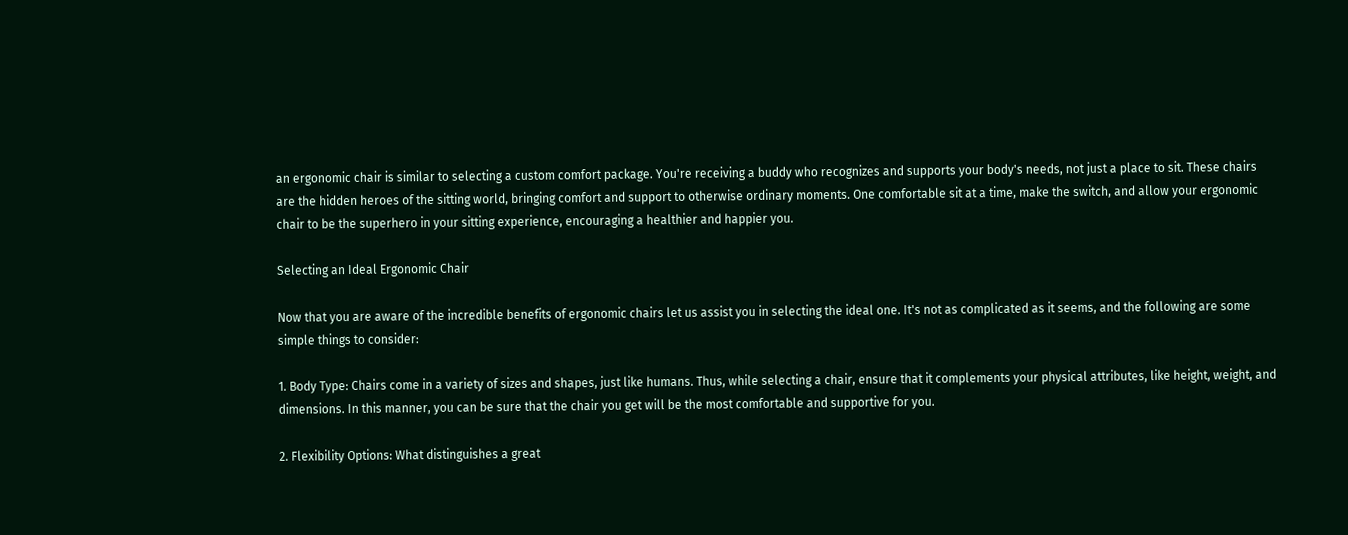an ergonomic chair is similar to selecting a custom comfort package. You're receiving a buddy who recognizes and supports your body's needs, not just a place to sit. These chairs are the hidden heroes of the sitting world, bringing comfort and support to otherwise ordinary moments. One comfortable sit at a time, make the switch, and allow your ergonomic chair to be the superhero in your sitting experience, encouraging a healthier and happier you.

Selecting an Ideal Ergonomic Chair

Now that you are aware of the incredible benefits of ergonomic chairs let us assist you in selecting the ideal one. It's not as complicated as it seems, and the following are some simple things to consider:

1. Body Type: Chairs come in a variety of sizes and shapes, just like humans. Thus, while selecting a chair, ensure that it complements your physical attributes, like height, weight, and dimensions. In this manner, you can be sure that the chair you get will be the most comfortable and supportive for you.

2. Flexibility Options: What distinguishes a great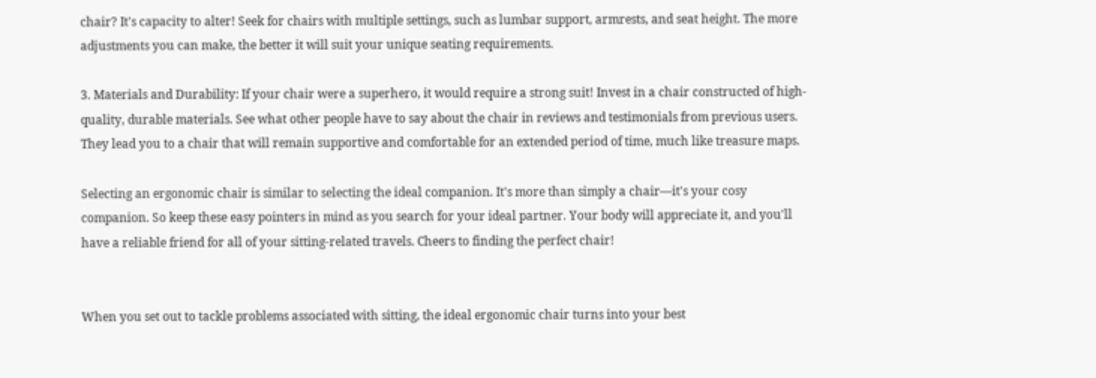chair? It's capacity to alter! Seek for chairs with multiple settings, such as lumbar support, armrests, and seat height. The more adjustments you can make, the better it will suit your unique seating requirements.

3. Materials and Durability: If your chair were a superhero, it would require a strong suit! Invest in a chair constructed of high-quality, durable materials. See what other people have to say about the chair in reviews and testimonials from previous users. They lead you to a chair that will remain supportive and comfortable for an extended period of time, much like treasure maps.

Selecting an ergonomic chair is similar to selecting the ideal companion. It's more than simply a chair—it's your cosy companion. So keep these easy pointers in mind as you search for your ideal partner. Your body will appreciate it, and you'll have a reliable friend for all of your sitting-related travels. Cheers to finding the perfect chair!


When you set out to tackle problems associated with sitting, the ideal ergonomic chair turns into your best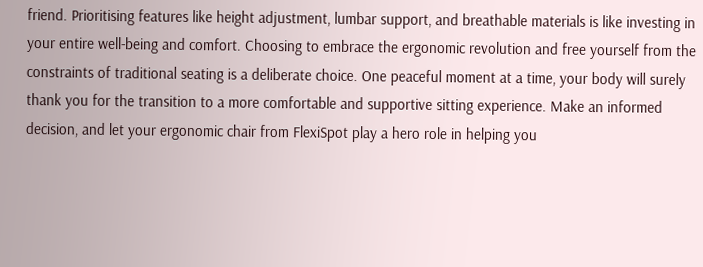friend. Prioritising features like height adjustment, lumbar support, and breathable materials is like investing in your entire well-being and comfort. Choosing to embrace the ergonomic revolution and free yourself from the constraints of traditional seating is a deliberate choice. One peaceful moment at a time, your body will surely thank you for the transition to a more comfortable and supportive sitting experience. Make an informed decision, and let your ergonomic chair from FlexiSpot play a hero role in helping you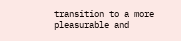transition to a more pleasurable and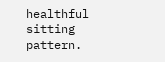healthful sitting pattern.